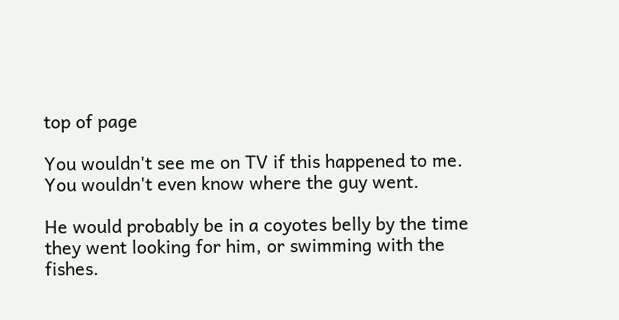top of page

You wouldn't see me on TV if this happened to me. You wouldn't even know where the guy went.

He would probably be in a coyotes belly by the time they went looking for him, or swimming with the fishes.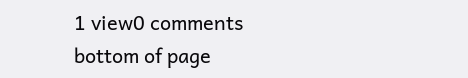1 view0 comments
bottom of page